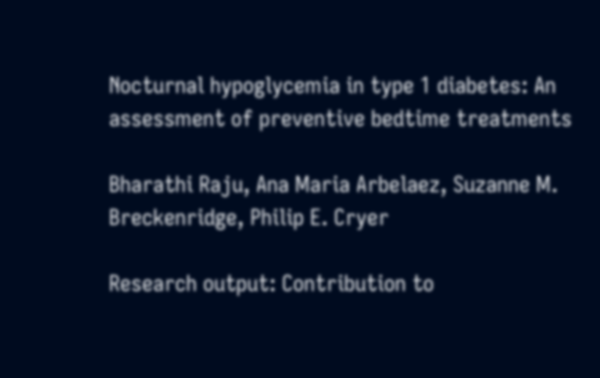Nocturnal hypoglycemia in type 1 diabetes: An assessment of preventive bedtime treatments

Bharathi Raju, Ana Maria Arbelaez, Suzanne M. Breckenridge, Philip E. Cryer

Research output: Contribution to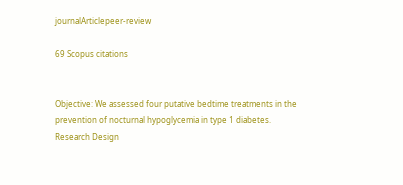journalArticlepeer-review

69 Scopus citations


Objective: We assessed four putative bedtime treatments in the prevention of nocturnal hypoglycemia in type 1 diabetes. Research Design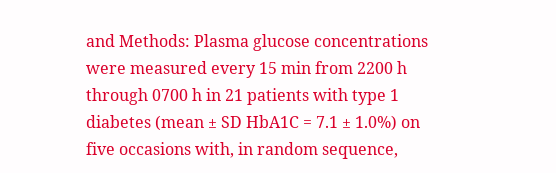and Methods: Plasma glucose concentrations were measured every 15 min from 2200 h through 0700 h in 21 patients with type 1 diabetes (mean ± SD HbA1C = 7.1 ± 1.0%) on five occasions with, in random sequence,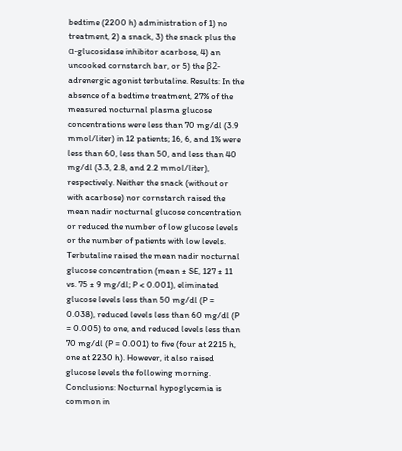bedtime (2200 h) administration of 1) no treatment, 2) a snack, 3) the snack plus the α-glucosidase inhibitor acarbose, 4) an uncooked cornstarch bar, or 5) the β2-adrenergic agonist terbutaline. Results: In the absence of a bedtime treatment, 27% of the measured nocturnal plasma glucose concentrations were less than 70 mg/dl (3.9 mmol/liter) in 12 patients; 16, 6, and 1% were less than 60, less than 50, and less than 40 mg/dl (3.3, 2.8, and 2.2 mmol/liter), respectively. Neither the snack (without or with acarbose) nor cornstarch raised the mean nadir nocturnal glucose concentration or reduced the number of low glucose levels or the number of patients with low levels. Terbutaline raised the mean nadir nocturnal glucose concentration (mean ± SE, 127 ± 11 vs. 75 ± 9 mg/dl; P < 0.001), eliminated glucose levels less than 50 mg/dl (P = 0.038), reduced levels less than 60 mg/dl (P = 0.005) to one, and reduced levels less than 70 mg/dl (P = 0.001) to five (four at 2215 h, one at 2230 h). However, it also raised glucose levels the following morning. Conclusions: Nocturnal hypoglycemia is common in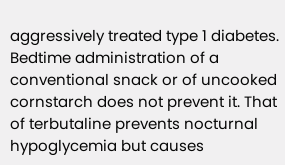aggressively treated type 1 diabetes. Bedtime administration of a conventional snack or of uncooked cornstarch does not prevent it. That of terbutaline prevents nocturnal hypoglycemia but causes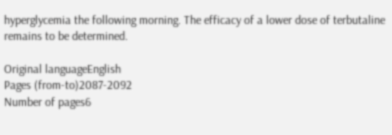hyperglycemia the following morning. The efficacy of a lower dose of terbutaline remains to be determined.

Original languageEnglish
Pages (from-to)2087-2092
Number of pages6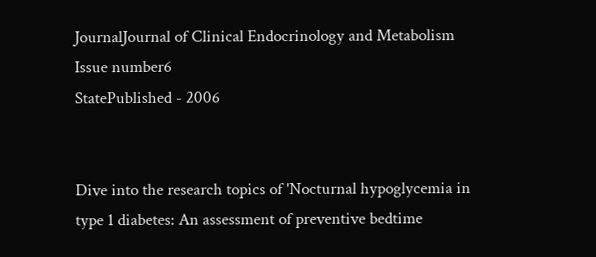JournalJournal of Clinical Endocrinology and Metabolism
Issue number6
StatePublished - 2006


Dive into the research topics of 'Nocturnal hypoglycemia in type 1 diabetes: An assessment of preventive bedtime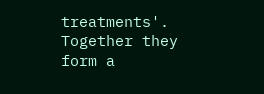treatments'. Together they form a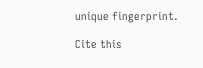unique fingerprint.

Cite this